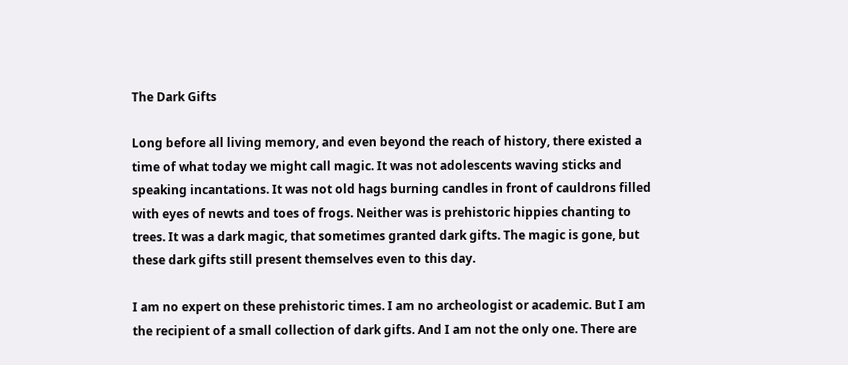The Dark Gifts

Long before all living memory, and even beyond the reach of history, there existed a time of what today we might call magic. It was not adolescents waving sticks and speaking incantations. It was not old hags burning candles in front of cauldrons filled with eyes of newts and toes of frogs. Neither was is prehistoric hippies chanting to trees. It was a dark magic, that sometimes granted dark gifts. The magic is gone, but these dark gifts still present themselves even to this day.

I am no expert on these prehistoric times. I am no archeologist or academic. But I am the recipient of a small collection of dark gifts. And I am not the only one. There are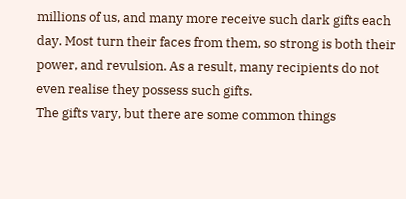millions of us, and many more receive such dark gifts each day. Most turn their faces from them, so strong is both their power, and revulsion. As a result, many recipients do not even realise they possess such gifts.
The gifts vary, but there are some common things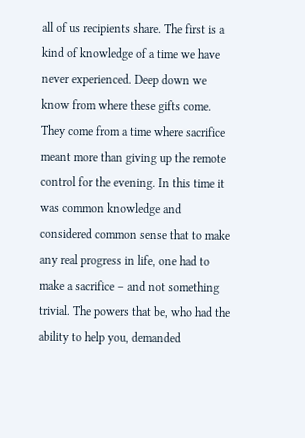all of us recipients share. The first is a kind of knowledge of a time we have never experienced. Deep down we know from where these gifts come. They come from a time where sacrifice meant more than giving up the remote control for the evening. In this time it was common knowledge and considered common sense that to make any real progress in life, one had to make a sacrifice – and not something trivial. The powers that be, who had the ability to help you, demanded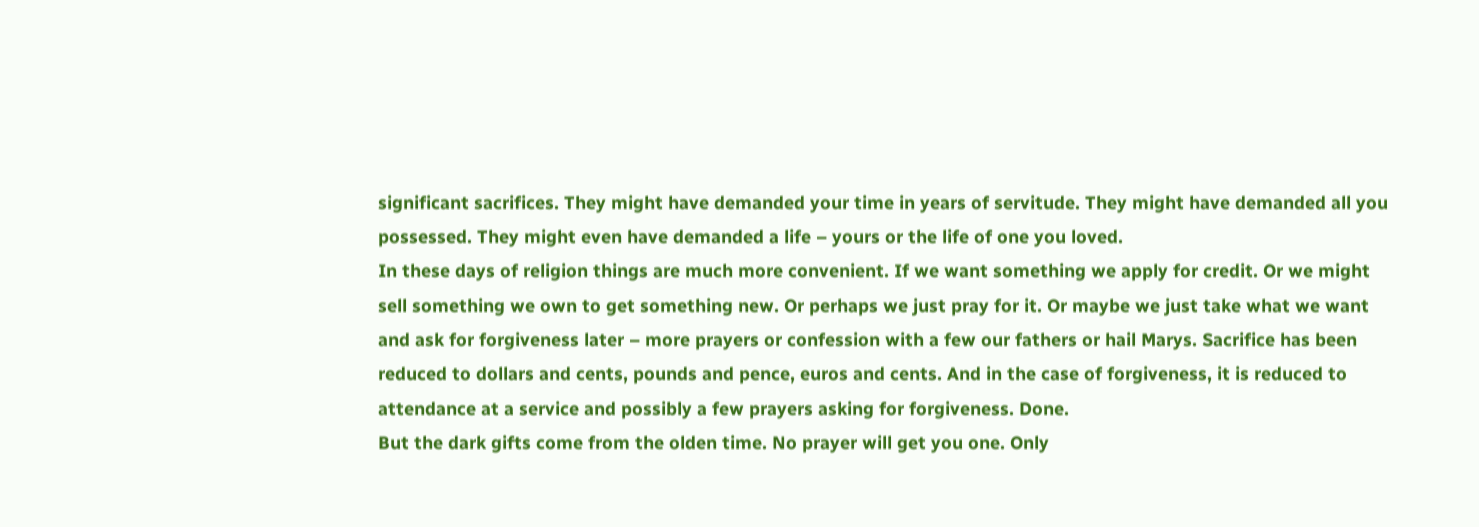significant sacrifices. They might have demanded your time in years of servitude. They might have demanded all you possessed. They might even have demanded a life – yours or the life of one you loved.
In these days of religion things are much more convenient. If we want something we apply for credit. Or we might sell something we own to get something new. Or perhaps we just pray for it. Or maybe we just take what we want and ask for forgiveness later – more prayers or confession with a few our fathers or hail Marys. Sacrifice has been reduced to dollars and cents, pounds and pence, euros and cents. And in the case of forgiveness, it is reduced to attendance at a service and possibly a few prayers asking for forgiveness. Done.
But the dark gifts come from the olden time. No prayer will get you one. Only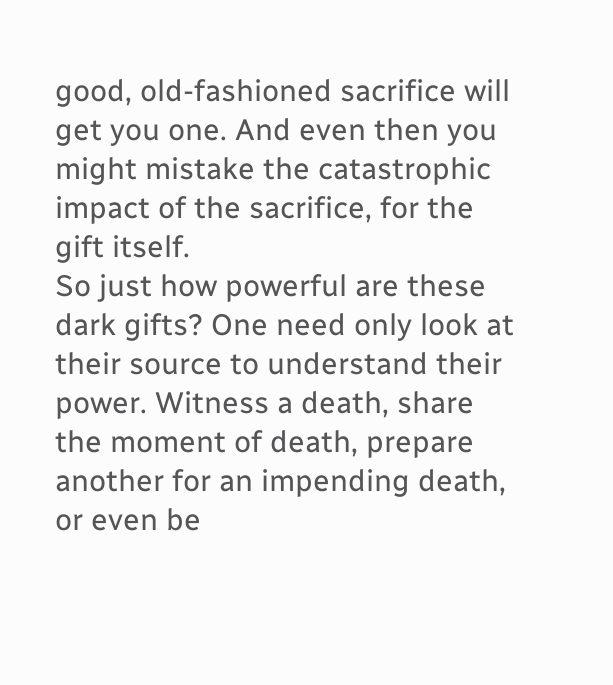good, old-fashioned sacrifice will get you one. And even then you might mistake the catastrophic impact of the sacrifice, for the gift itself.
So just how powerful are these dark gifts? One need only look at their source to understand their power. Witness a death, share the moment of death, prepare another for an impending death, or even be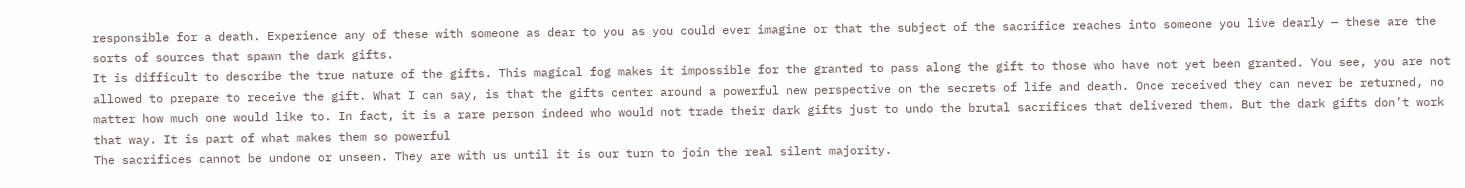responsible for a death. Experience any of these with someone as dear to you as you could ever imagine or that the subject of the sacrifice reaches into someone you live dearly — these are the sorts of sources that spawn the dark gifts.
It is difficult to describe the true nature of the gifts. This magical fog makes it impossible for the granted to pass along the gift to those who have not yet been granted. You see, you are not allowed to prepare to receive the gift. What I can say, is that the gifts center around a powerful new perspective on the secrets of life and death. Once received they can never be returned, no matter how much one would like to. In fact, it is a rare person indeed who would not trade their dark gifts just to undo the brutal sacrifices that delivered them. But the dark gifts don’t work that way. It is part of what makes them so powerful
The sacrifices cannot be undone or unseen. They are with us until it is our turn to join the real silent majority.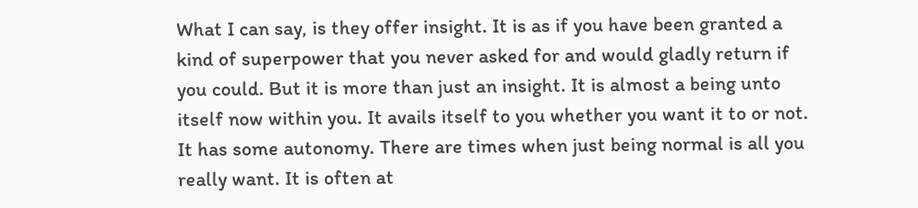What I can say, is they offer insight. It is as if you have been granted a kind of superpower that you never asked for and would gladly return if you could. But it is more than just an insight. It is almost a being unto itself now within you. It avails itself to you whether you want it to or not. It has some autonomy. There are times when just being normal is all you really want. It is often at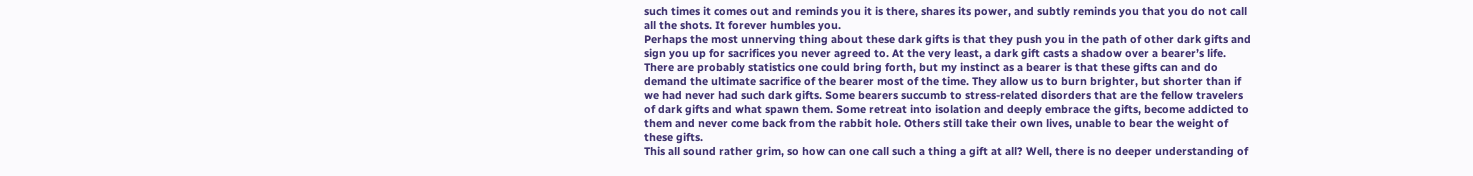such times it comes out and reminds you it is there, shares its power, and subtly reminds you that you do not call all the shots. It forever humbles you.
Perhaps the most unnerving thing about these dark gifts is that they push you in the path of other dark gifts and sign you up for sacrifices you never agreed to. At the very least, a dark gift casts a shadow over a bearer’s life. There are probably statistics one could bring forth, but my instinct as a bearer is that these gifts can and do demand the ultimate sacrifice of the bearer most of the time. They allow us to burn brighter, but shorter than if we had never had such dark gifts. Some bearers succumb to stress-related disorders that are the fellow travelers of dark gifts and what spawn them. Some retreat into isolation and deeply embrace the gifts, become addicted to them and never come back from the rabbit hole. Others still take their own lives, unable to bear the weight of these gifts.
This all sound rather grim, so how can one call such a thing a gift at all? Well, there is no deeper understanding of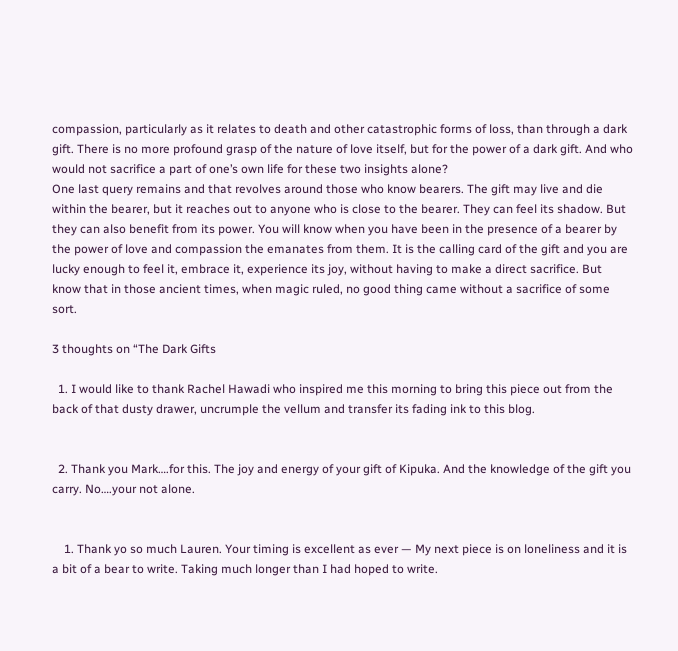compassion, particularly as it relates to death and other catastrophic forms of loss, than through a dark gift. There is no more profound grasp of the nature of love itself, but for the power of a dark gift. And who would not sacrifice a part of one’s own life for these two insights alone?
One last query remains and that revolves around those who know bearers. The gift may live and die within the bearer, but it reaches out to anyone who is close to the bearer. They can feel its shadow. But they can also benefit from its power. You will know when you have been in the presence of a bearer by the power of love and compassion the emanates from them. It is the calling card of the gift and you are lucky enough to feel it, embrace it, experience its joy, without having to make a direct sacrifice. But know that in those ancient times, when magic ruled, no good thing came without a sacrifice of some sort.

3 thoughts on “The Dark Gifts

  1. I would like to thank Rachel Hawadi who inspired me this morning to bring this piece out from the back of that dusty drawer, uncrumple the vellum and transfer its fading ink to this blog.


  2. Thank you Mark….for this. The joy and energy of your gift of Kipuka. And the knowledge of the gift you carry. No….your not alone.


    1. Thank yo so much Lauren. Your timing is excellent as ever — My next piece is on loneliness and it is a bit of a bear to write. Taking much longer than I had hoped to write.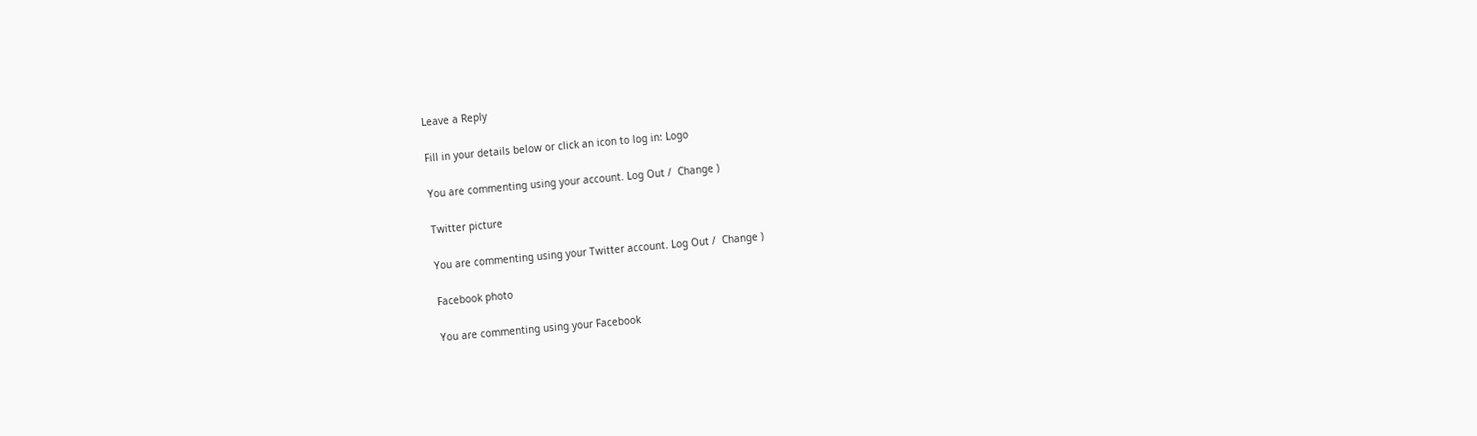Leave a Reply

Fill in your details below or click an icon to log in: Logo

You are commenting using your account. Log Out /  Change )

Twitter picture

You are commenting using your Twitter account. Log Out /  Change )

Facebook photo

You are commenting using your Facebook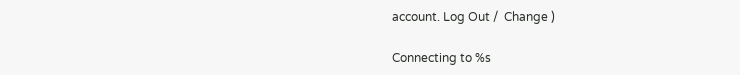account. Log Out /  Change )

Connecting to %s